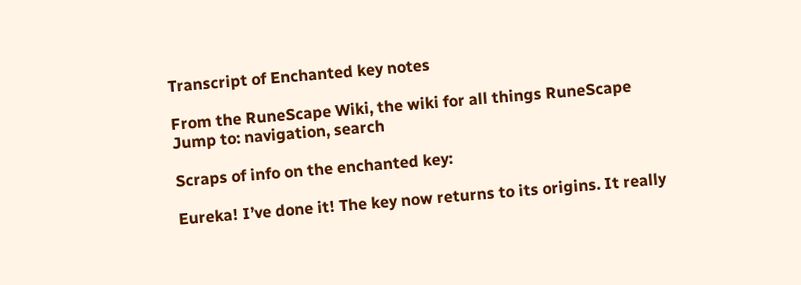Transcript of Enchanted key notes

From the RuneScape Wiki, the wiki for all things RuneScape
Jump to: navigation, search

Scraps of info on the enchanted key:

Eureka! I’ve done it! The key now returns to its origins. It really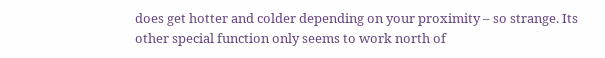does get hotter and colder depending on your proximity – so strange. Its other special function only seems to work north of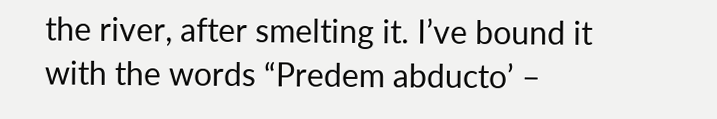the river, after smelting it. I’ve bound it with the words “Predem abducto’ –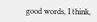good words, I think,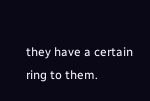they have a certain ring to them.